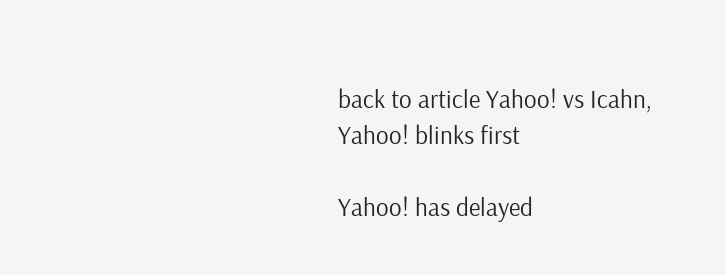back to article Yahoo! vs Icahn, Yahoo! blinks first

Yahoo! has delayed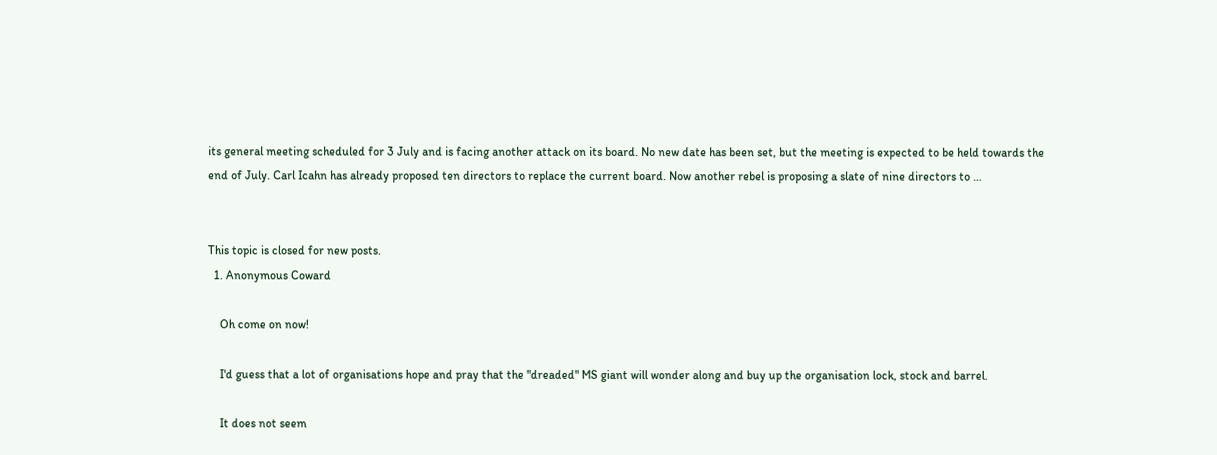its general meeting scheduled for 3 July and is facing another attack on its board. No new date has been set, but the meeting is expected to be held towards the end of July. Carl Icahn has already proposed ten directors to replace the current board. Now another rebel is proposing a slate of nine directors to …


This topic is closed for new posts.
  1. Anonymous Coward

    Oh come on now!

    I'd guess that a lot of organisations hope and pray that the "dreaded" MS giant will wonder along and buy up the organisation lock, stock and barrel.

    It does not seem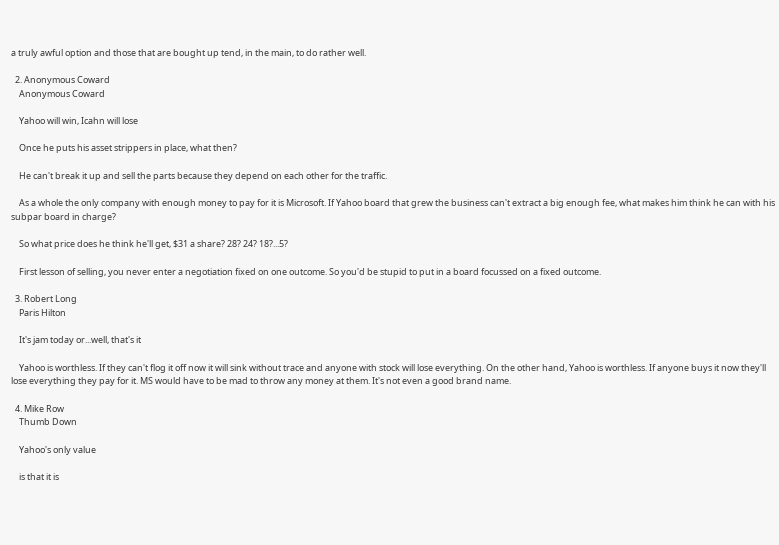a truly awful option and those that are bought up tend, in the main, to do rather well.

  2. Anonymous Coward
    Anonymous Coward

    Yahoo will win, Icahn will lose

    Once he puts his asset strippers in place, what then?

    He can't break it up and sell the parts because they depend on each other for the traffic.

    As a whole the only company with enough money to pay for it is Microsoft. If Yahoo board that grew the business can't extract a big enough fee, what makes him think he can with his subpar board in charge?

    So what price does he think he'll get, $31 a share? 28? 24? 18?...5?

    First lesson of selling, you never enter a negotiation fixed on one outcome. So you'd be stupid to put in a board focussed on a fixed outcome.

  3. Robert Long
    Paris Hilton

    It's jam today or...well, that's it

    Yahoo is worthless. If they can't flog it off now it will sink without trace and anyone with stock will lose everything. On the other hand, Yahoo is worthless. If anyone buys it now they'll lose everything they pay for it. MS would have to be mad to throw any money at them. It's not even a good brand name.

  4. Mike Row
    Thumb Down

    Yahoo's only value

    is that it is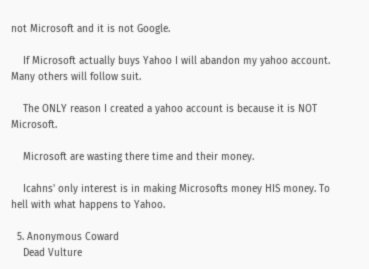not Microsoft and it is not Google.

    If Microsoft actually buys Yahoo I will abandon my yahoo account. Many others will follow suit.

    The ONLY reason I created a yahoo account is because it is NOT Microsoft.

    Microsoft are wasting there time and their money.

    Icahns' only interest is in making Microsofts money HIS money. To hell with what happens to Yahoo.

  5. Anonymous Coward
    Dead Vulture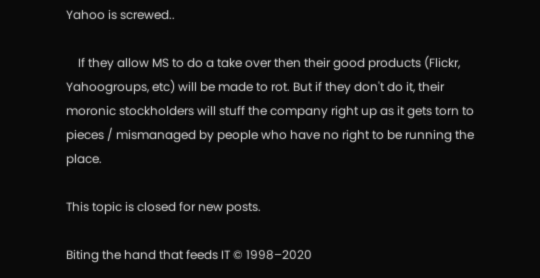Yahoo is screwed..

    If they allow MS to do a take over then their good products (Flickr, Yahoogroups, etc) will be made to rot. But if they don't do it, their moronic stockholders will stuff the company right up as it gets torn to pieces / mismanaged by people who have no right to be running the place.

This topic is closed for new posts.

Biting the hand that feeds IT © 1998–2020